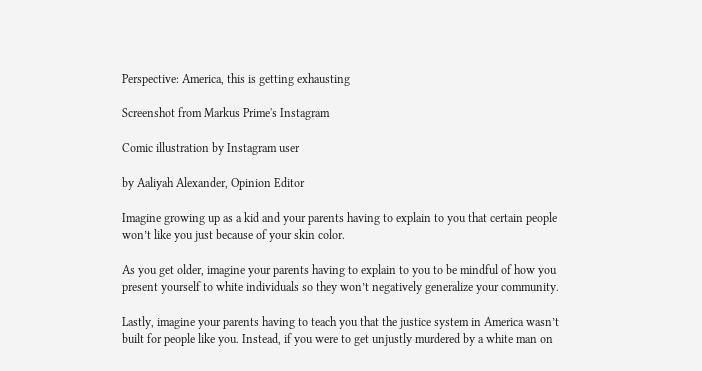Perspective: America, this is getting exhausting

Screenshot from Markus Prime's Instagram

Comic illustration by Instagram user

by Aaliyah Alexander, Opinion Editor

Imagine growing up as a kid and your parents having to explain to you that certain people won’t like you just because of your skin color.

As you get older, imagine your parents having to explain to you to be mindful of how you present yourself to white individuals so they won’t negatively generalize your community.

Lastly, imagine your parents having to teach you that the justice system in America wasn’t built for people like you. Instead, if you were to get unjustly murdered by a white man on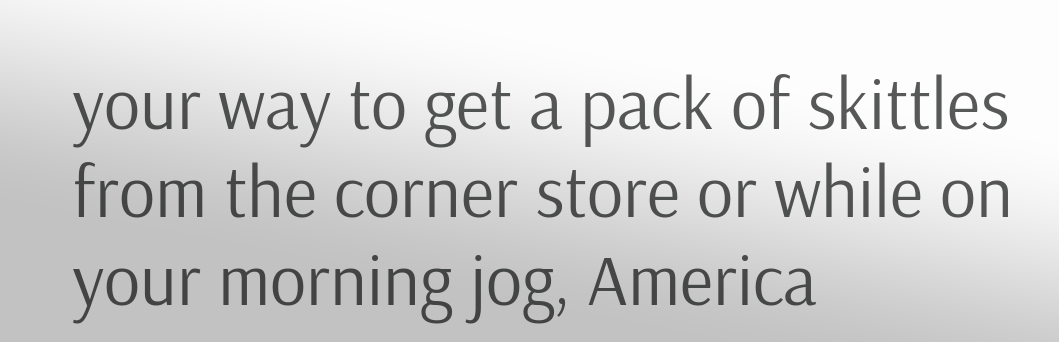your way to get a pack of skittles from the corner store or while on your morning jog, America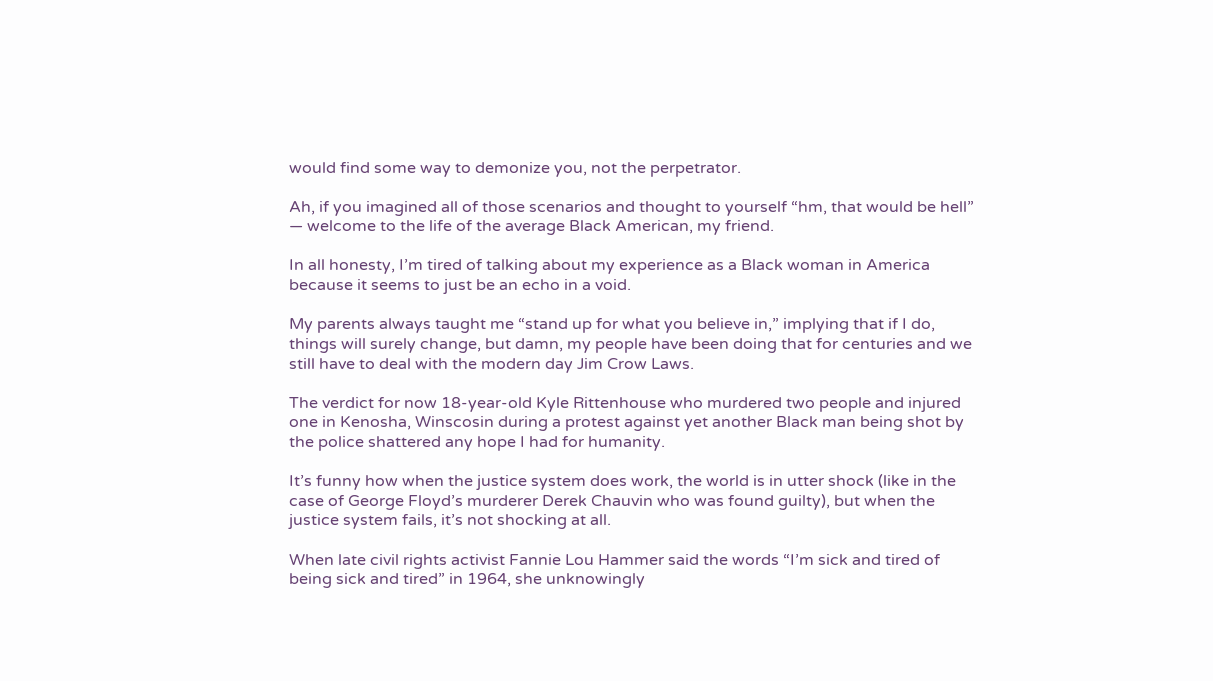would find some way to demonize you, not the perpetrator.

Ah, if you imagined all of those scenarios and thought to yourself “hm, that would be hell” — welcome to the life of the average Black American, my friend.

In all honesty, I’m tired of talking about my experience as a Black woman in America because it seems to just be an echo in a void.

My parents always taught me “stand up for what you believe in,” implying that if I do, things will surely change, but damn, my people have been doing that for centuries and we still have to deal with the modern day Jim Crow Laws.

The verdict for now 18-year-old Kyle Rittenhouse who murdered two people and injured one in Kenosha, Winscosin during a protest against yet another Black man being shot by the police shattered any hope I had for humanity.

It’s funny how when the justice system does work, the world is in utter shock (like in the case of George Floyd’s murderer Derek Chauvin who was found guilty), but when the justice system fails, it’s not shocking at all.

When late civil rights activist Fannie Lou Hammer said the words “I’m sick and tired of being sick and tired” in 1964, she unknowingly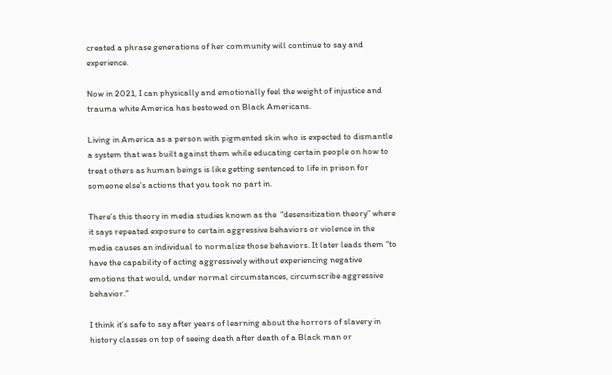created a phrase generations of her community will continue to say and experience.

Now in 2021, I can physically and emotionally feel the weight of injustice and trauma white America has bestowed on Black Americans.

Living in America as a person with pigmented skin who is expected to dismantle a system that was built against them while educating certain people on how to treat others as human beings is like getting sentenced to life in prison for someone else’s actions that you took no part in.

There’s this theory in media studies known as the  “desensitization theory” where it says repeated exposure to certain aggressive behaviors or violence in the media causes an individual to normalize those behaviors. It later leads them “to have the capability of acting aggressively without experiencing negative emotions that would, under normal circumstances, circumscribe aggressive behavior.”

I think it’s safe to say after years of learning about the horrors of slavery in history classes on top of seeing death after death of a Black man or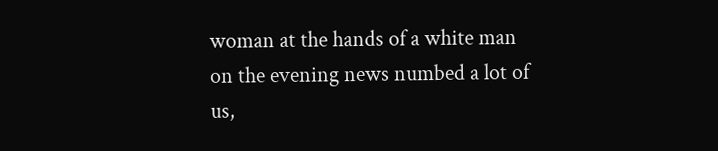woman at the hands of a white man on the evening news numbed a lot of us,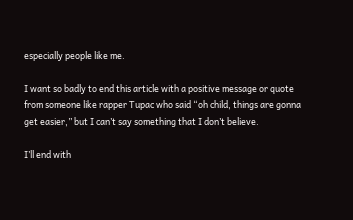especially people like me.

I want so badly to end this article with a positive message or quote from someone like rapper Tupac who said “oh child, things are gonna get easier,” but I can’t say something that I don’t believe.

I’ll end with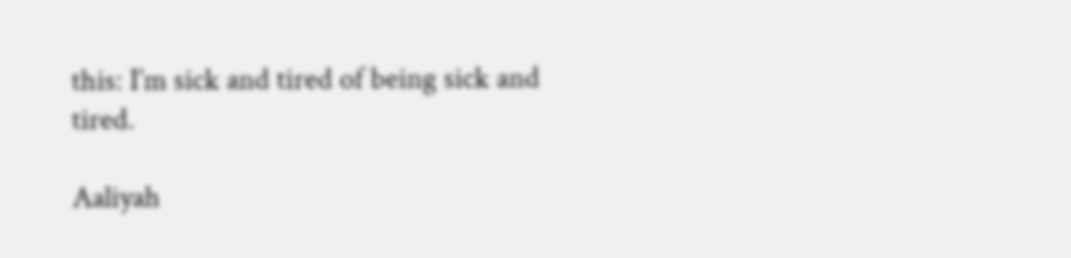this: I’m sick and tired of being sick and tired.

Aaliyah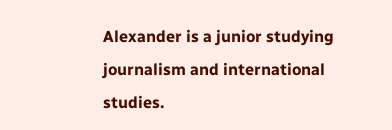Alexander is a junior studying journalism and international studies.